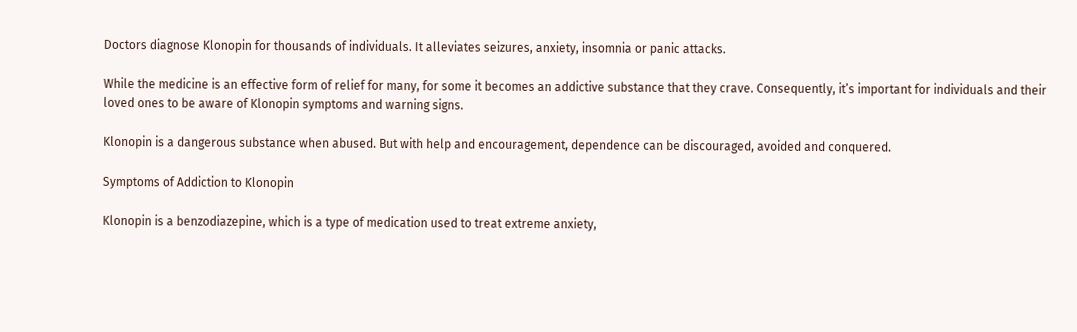Doctors diagnose Klonopin for thousands of individuals. It alleviates seizures, anxiety, insomnia or panic attacks.

While the medicine is an effective form of relief for many, for some it becomes an addictive substance that they crave. Consequently, it’s important for individuals and their loved ones to be aware of Klonopin symptoms and warning signs.

Klonopin is a dangerous substance when abused. But with help and encouragement, dependence can be discouraged, avoided and conquered.

Symptoms of Addiction to Klonopin

Klonopin is a benzodiazepine, which is a type of medication used to treat extreme anxiety,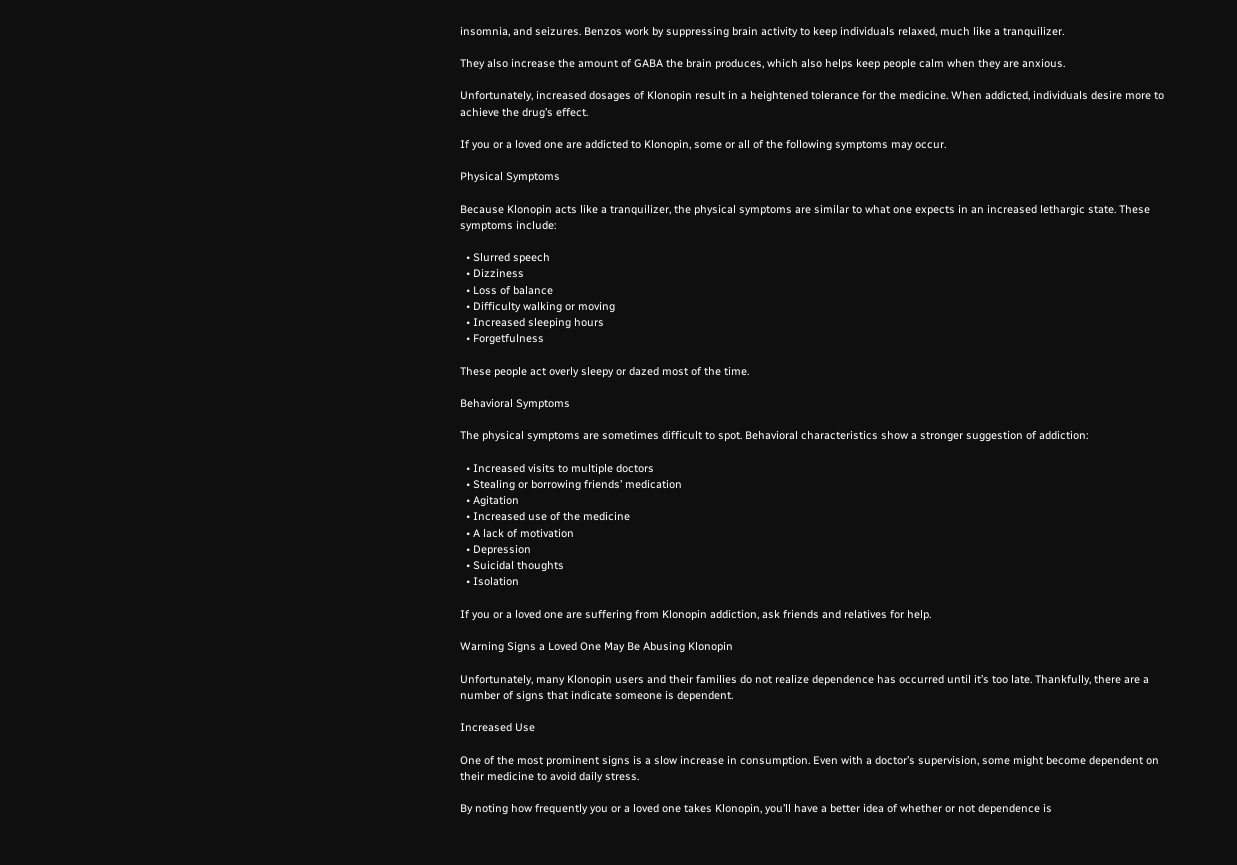insomnia, and seizures. Benzos work by suppressing brain activity to keep individuals relaxed, much like a tranquilizer.

They also increase the amount of GABA the brain produces, which also helps keep people calm when they are anxious.

Unfortunately, increased dosages of Klonopin result in a heightened tolerance for the medicine. When addicted, individuals desire more to achieve the drug’s effect.

If you or a loved one are addicted to Klonopin, some or all of the following symptoms may occur.

Physical Symptoms

Because Klonopin acts like a tranquilizer, the physical symptoms are similar to what one expects in an increased lethargic state. These symptoms include:

  • Slurred speech
  • Dizziness
  • Loss of balance
  • Difficulty walking or moving
  • Increased sleeping hours
  • Forgetfulness

These people act overly sleepy or dazed most of the time.

Behavioral Symptoms

The physical symptoms are sometimes difficult to spot. Behavioral characteristics show a stronger suggestion of addiction:

  • Increased visits to multiple doctors
  • Stealing or borrowing friends’ medication
  • Agitation
  • Increased use of the medicine
  • A lack of motivation
  • Depression
  • Suicidal thoughts
  • Isolation

If you or a loved one are suffering from Klonopin addiction, ask friends and relatives for help.

Warning Signs a Loved One May Be Abusing Klonopin

Unfortunately, many Klonopin users and their families do not realize dependence has occurred until it’s too late. Thankfully, there are a number of signs that indicate someone is dependent.

Increased Use

One of the most prominent signs is a slow increase in consumption. Even with a doctor’s supervision, some might become dependent on their medicine to avoid daily stress.

By noting how frequently you or a loved one takes Klonopin, you’ll have a better idea of whether or not dependence is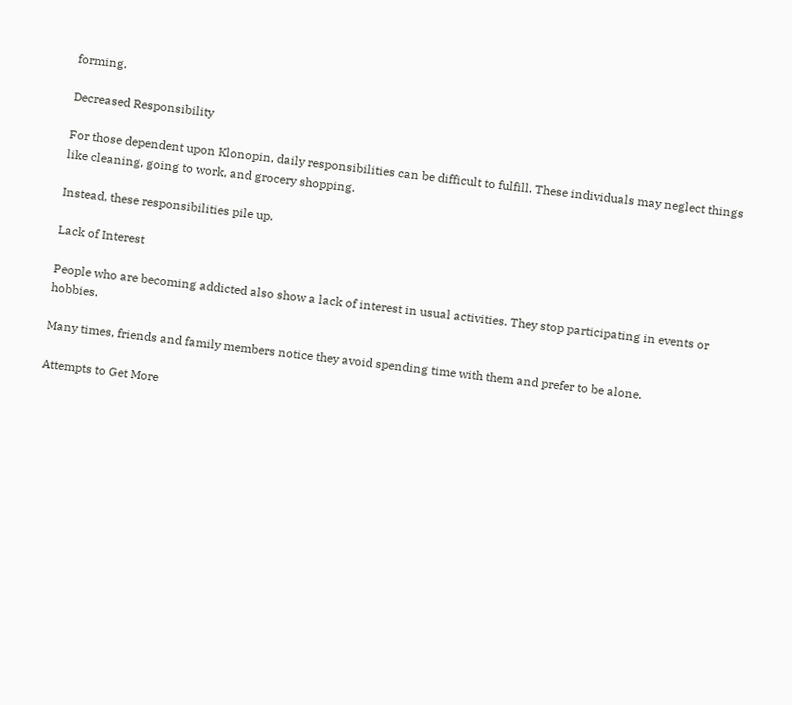forming.

Decreased Responsibility

For those dependent upon Klonopin, daily responsibilities can be difficult to fulfill. These individuals may neglect things like cleaning, going to work, and grocery shopping.

Instead, these responsibilities pile up.

Lack of Interest

People who are becoming addicted also show a lack of interest in usual activities. They stop participating in events or hobbies.

Many times, friends and family members notice they avoid spending time with them and prefer to be alone.

Attempts to Get More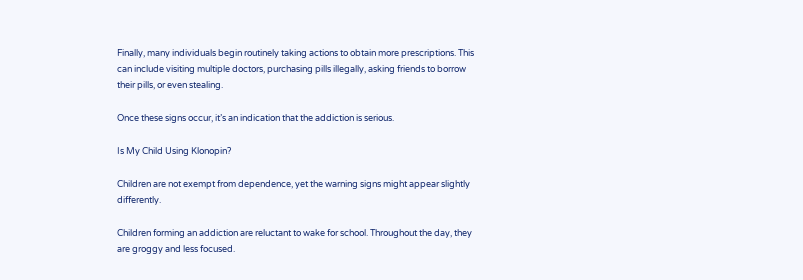Finally, many individuals begin routinely taking actions to obtain more prescriptions. This can include visiting multiple doctors, purchasing pills illegally, asking friends to borrow their pills, or even stealing.

Once these signs occur, it’s an indication that the addiction is serious.

Is My Child Using Klonopin?

Children are not exempt from dependence, yet the warning signs might appear slightly differently.

Children forming an addiction are reluctant to wake for school. Throughout the day, they are groggy and less focused.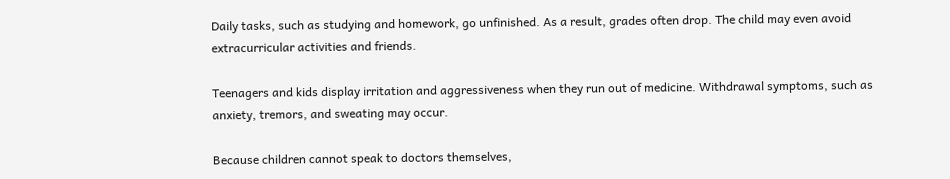Daily tasks, such as studying and homework, go unfinished. As a result, grades often drop. The child may even avoid extracurricular activities and friends.

Teenagers and kids display irritation and aggressiveness when they run out of medicine. Withdrawal symptoms, such as anxiety, tremors, and sweating may occur.

Because children cannot speak to doctors themselves,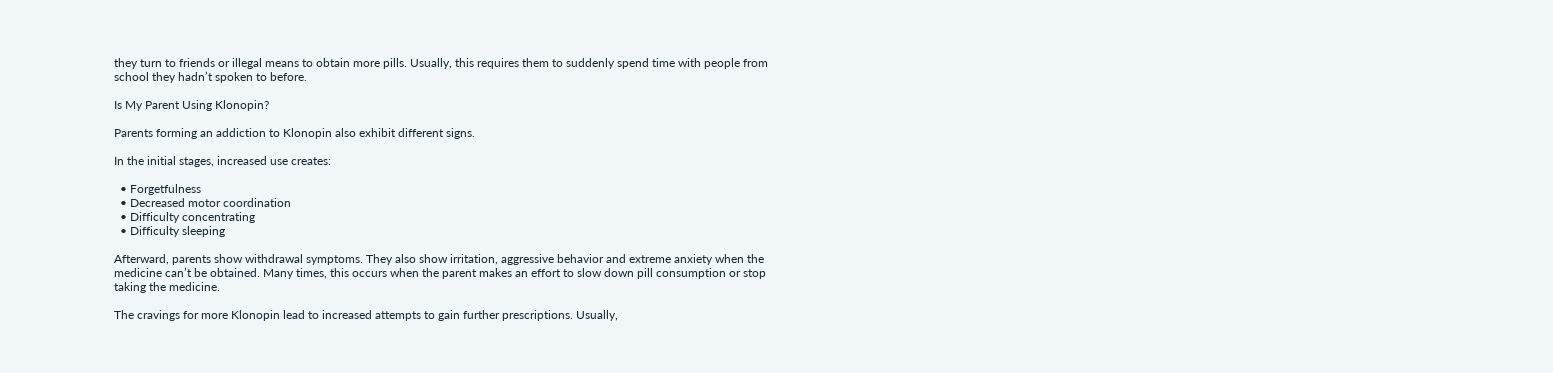they turn to friends or illegal means to obtain more pills. Usually, this requires them to suddenly spend time with people from school they hadn’t spoken to before.

Is My Parent Using Klonopin?

Parents forming an addiction to Klonopin also exhibit different signs.

In the initial stages, increased use creates:

  • Forgetfulness
  • Decreased motor coordination
  • Difficulty concentrating
  • Difficulty sleeping

Afterward, parents show withdrawal symptoms. They also show irritation, aggressive behavior and extreme anxiety when the medicine can’t be obtained. Many times, this occurs when the parent makes an effort to slow down pill consumption or stop taking the medicine.

The cravings for more Klonopin lead to increased attempts to gain further prescriptions. Usually,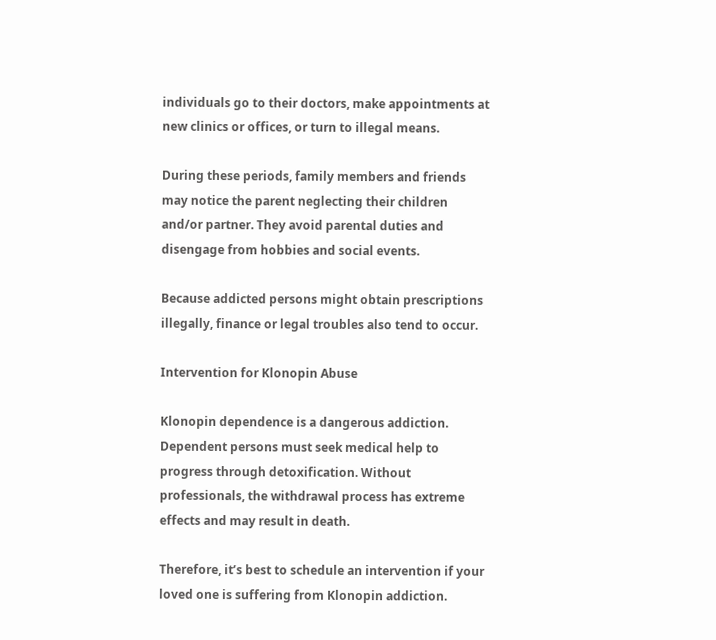individuals go to their doctors, make appointments at new clinics or offices, or turn to illegal means.

During these periods, family members and friends may notice the parent neglecting their children and/or partner. They avoid parental duties and disengage from hobbies and social events.

Because addicted persons might obtain prescriptions illegally, finance or legal troubles also tend to occur.

Intervention for Klonopin Abuse

Klonopin dependence is a dangerous addiction. Dependent persons must seek medical help to progress through detoxification. Without professionals, the withdrawal process has extreme effects and may result in death.

Therefore, it’s best to schedule an intervention if your loved one is suffering from Klonopin addiction.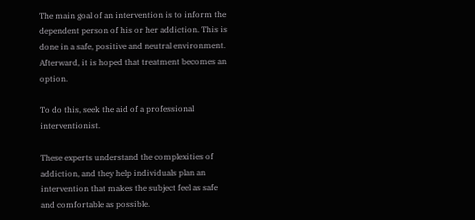The main goal of an intervention is to inform the dependent person of his or her addiction. This is done in a safe, positive and neutral environment. Afterward, it is hoped that treatment becomes an option.

To do this, seek the aid of a professional interventionist.

These experts understand the complexities of addiction, and they help individuals plan an intervention that makes the subject feel as safe and comfortable as possible.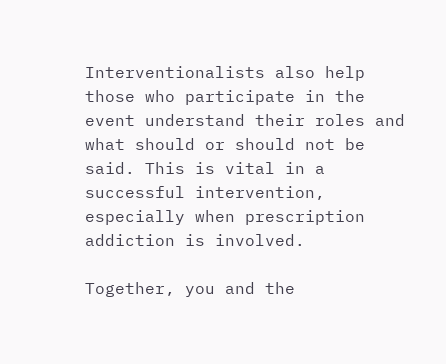Interventionalists also help those who participate in the event understand their roles and what should or should not be said. This is vital in a successful intervention, especially when prescription addiction is involved.

Together, you and the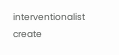interventionalist create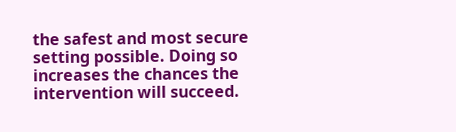the safest and most secure setting possible. Doing so increases the chances the intervention will succeed.